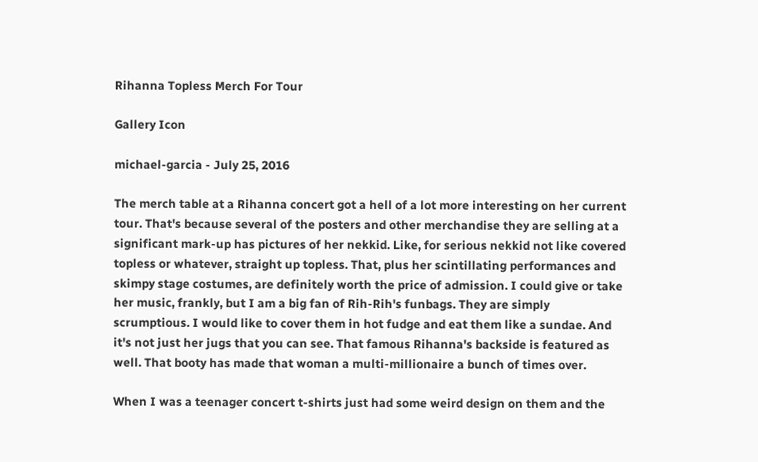Rihanna Topless Merch For Tour

Gallery Icon

michael-garcia - July 25, 2016

The merch table at a Rihanna concert got a hell of a lot more interesting on her current tour. That's because several of the posters and other merchandise they are selling at a significant mark-up has pictures of her nekkid. Like, for serious nekkid not like covered topless or whatever, straight up topless. That, plus her scintillating performances and skimpy stage costumes, are definitely worth the price of admission. I could give or take her music, frankly, but I am a big fan of Rih-Rih's funbags. They are simply scrumptious. I would like to cover them in hot fudge and eat them like a sundae. And it's not just her jugs that you can see. That famous Rihanna's backside is featured as well. That booty has made that woman a multi-millionaire a bunch of times over.

When I was a teenager concert t-shirts just had some weird design on them and the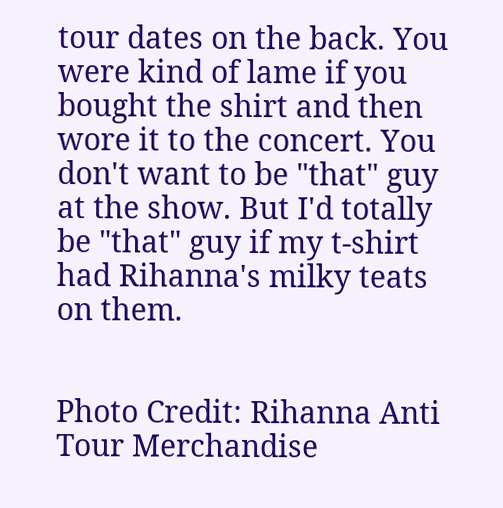tour dates on the back. You were kind of lame if you bought the shirt and then wore it to the concert. You don't want to be "that" guy at the show. But I'd totally be "that" guy if my t-shirt had Rihanna's milky teats on them.


Photo Credit: Rihanna Anti Tour Merchandise